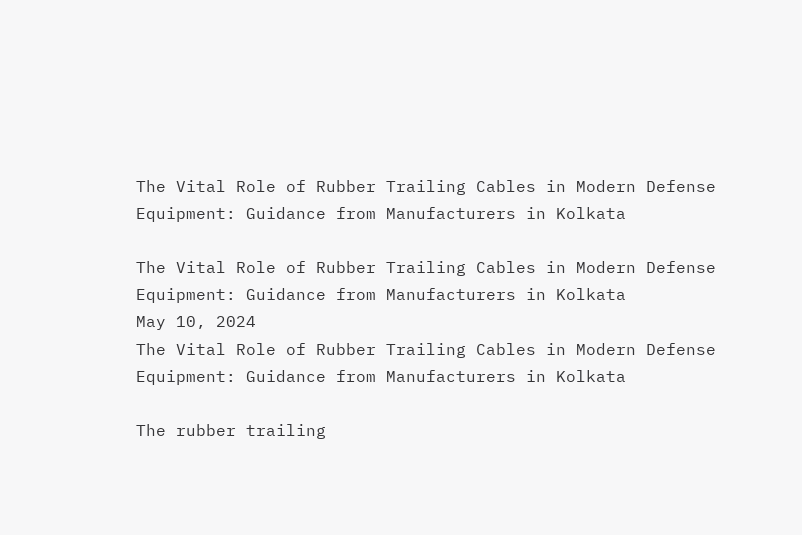The Vital Role of Rubber Trailing Cables in Modern Defense Equipment: Guidance from Manufacturers in Kolkata

The Vital Role of Rubber Trailing Cables in Modern Defense Equipment: Guidance from Manufacturers in Kolkata
May 10, 2024
The Vital Role of Rubber Trailing Cables in Modern Defense Equipment: Guidance from Manufacturers in Kolkata

The rubber trailing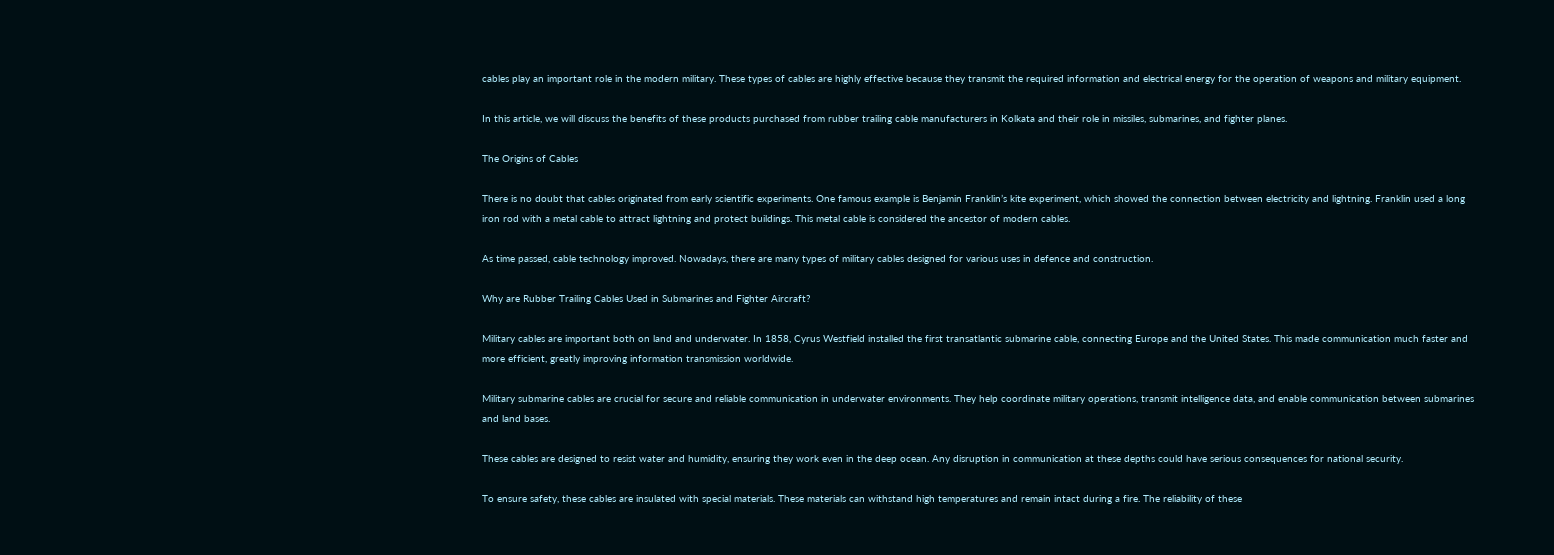cables play an important role in the modern military. These types of cables are highly effective because they transmit the required information and electrical energy for the operation of weapons and military equipment.

In this article, we will discuss the benefits of these products purchased from rubber trailing cable manufacturers in Kolkata and their role in missiles, submarines, and fighter planes.

The Origins of Cables

There is no doubt that cables originated from early scientific experiments. One famous example is Benjamin Franklin’s kite experiment, which showed the connection between electricity and lightning. Franklin used a long iron rod with a metal cable to attract lightning and protect buildings. This metal cable is considered the ancestor of modern cables.

As time passed, cable technology improved. Nowadays, there are many types of military cables designed for various uses in defence and construction.

Why are Rubber Trailing Cables Used in Submarines and Fighter Aircraft?

Military cables are important both on land and underwater. In 1858, Cyrus Westfield installed the first transatlantic submarine cable, connecting Europe and the United States. This made communication much faster and more efficient, greatly improving information transmission worldwide.

Military submarine cables are crucial for secure and reliable communication in underwater environments. They help coordinate military operations, transmit intelligence data, and enable communication between submarines and land bases.

These cables are designed to resist water and humidity, ensuring they work even in the deep ocean. Any disruption in communication at these depths could have serious consequences for national security.

To ensure safety, these cables are insulated with special materials. These materials can withstand high temperatures and remain intact during a fire. The reliability of these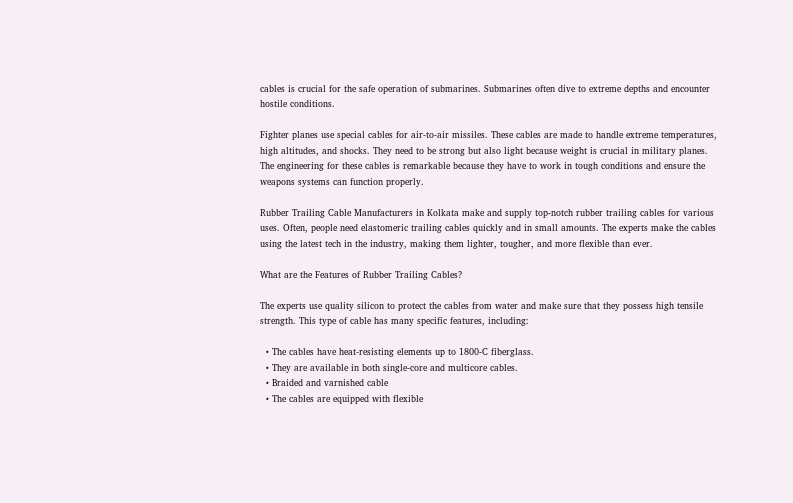cables is crucial for the safe operation of submarines. Submarines often dive to extreme depths and encounter hostile conditions.

Fighter planes use special cables for air-to-air missiles. These cables are made to handle extreme temperatures, high altitudes, and shocks. They need to be strong but also light because weight is crucial in military planes. The engineering for these cables is remarkable because they have to work in tough conditions and ensure the weapons systems can function properly.

Rubber Trailing Cable Manufacturers in Kolkata make and supply top-notch rubber trailing cables for various uses. Often, people need elastomeric trailing cables quickly and in small amounts. The experts make the cables using the latest tech in the industry, making them lighter, tougher, and more flexible than ever.

What are the Features of Rubber Trailing Cables?

The experts use quality silicon to protect the cables from water and make sure that they possess high tensile strength. This type of cable has many specific features, including:

  • The cables have heat-resisting elements up to 1800-C fiberglass.
  • They are available in both single-core and multicore cables.
  • Braided and varnished cable
  • The cables are equipped with flexible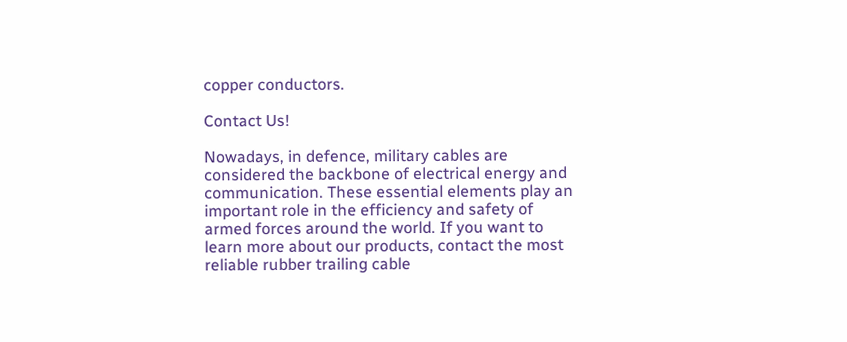copper conductors.

Contact Us!

Nowadays, in defence, military cables are considered the backbone of electrical energy and communication. These essential elements play an important role in the efficiency and safety of armed forces around the world. If you want to learn more about our products, contact the most reliable rubber trailing cable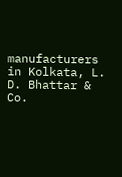manufacturers in Kolkata, L. D. Bhattar & Co.